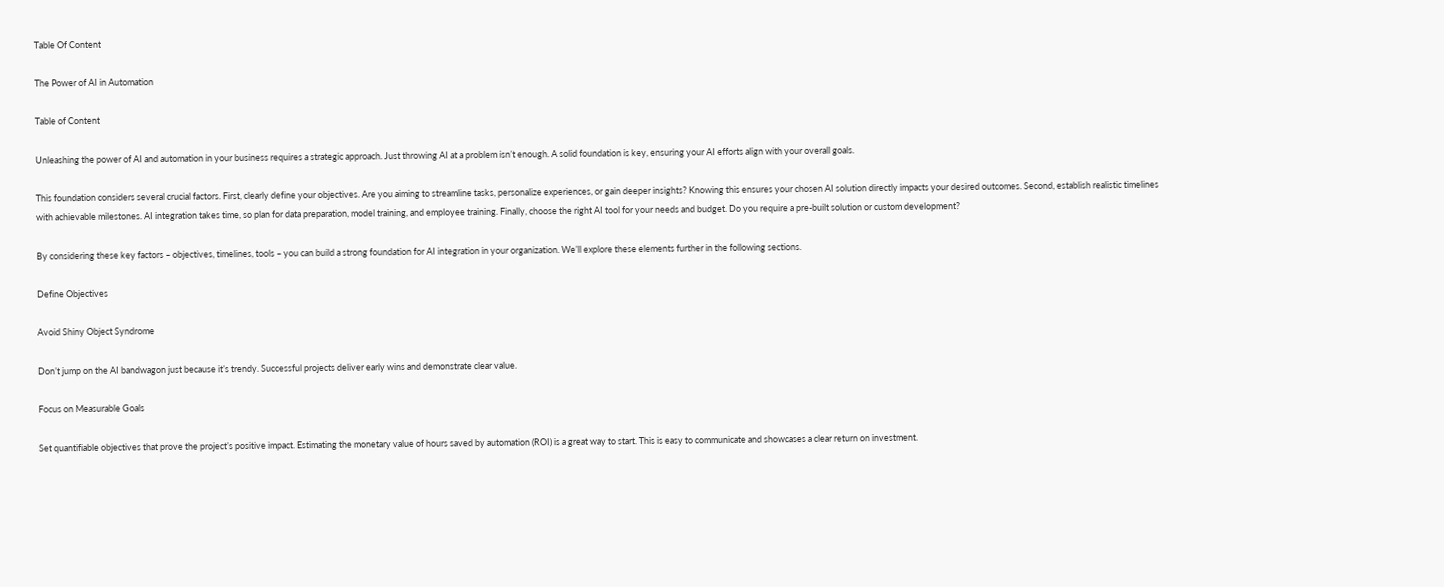Table Of Content

The Power of AI in Automation

Table of Content

Unleashing the power of AI and automation in your business requires a strategic approach. Just throwing AI at a problem isn’t enough. A solid foundation is key, ensuring your AI efforts align with your overall goals.

This foundation considers several crucial factors. First, clearly define your objectives. Are you aiming to streamline tasks, personalize experiences, or gain deeper insights? Knowing this ensures your chosen AI solution directly impacts your desired outcomes. Second, establish realistic timelines with achievable milestones. AI integration takes time, so plan for data preparation, model training, and employee training. Finally, choose the right AI tool for your needs and budget. Do you require a pre-built solution or custom development?

By considering these key factors – objectives, timelines, tools – you can build a strong foundation for AI integration in your organization. We’ll explore these elements further in the following sections.

Define Objectives

Avoid Shiny Object Syndrome

Don’t jump on the AI bandwagon just because it’s trendy. Successful projects deliver early wins and demonstrate clear value.

Focus on Measurable Goals

Set quantifiable objectives that prove the project’s positive impact. Estimating the monetary value of hours saved by automation (ROI) is a great way to start. This is easy to communicate and showcases a clear return on investment.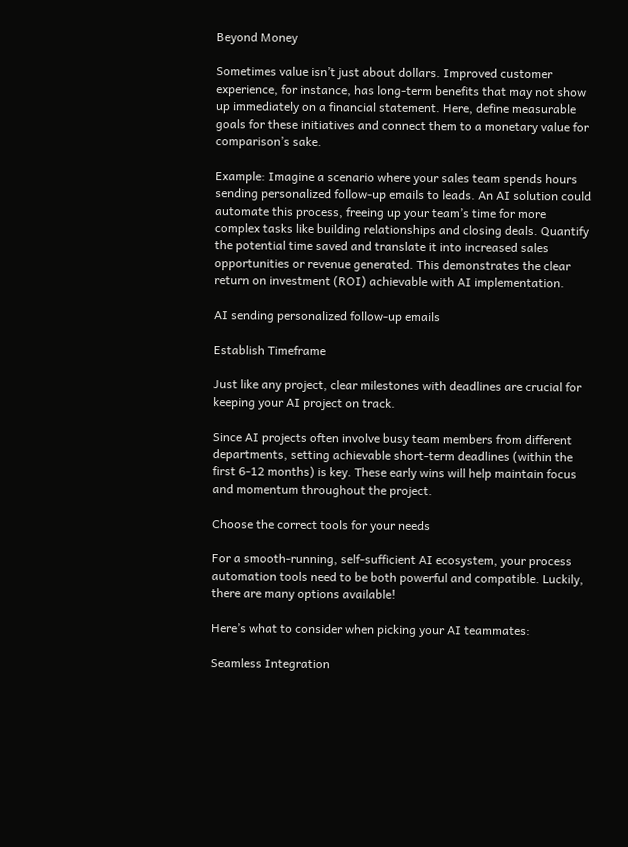Beyond Money

Sometimes value isn’t just about dollars. Improved customer experience, for instance, has long-term benefits that may not show up immediately on a financial statement. Here, define measurable goals for these initiatives and connect them to a monetary value for comparison’s sake.

Example: Imagine a scenario where your sales team spends hours sending personalized follow-up emails to leads. An AI solution could automate this process, freeing up your team’s time for more complex tasks like building relationships and closing deals. Quantify the potential time saved and translate it into increased sales opportunities or revenue generated. This demonstrates the clear return on investment (ROI) achievable with AI implementation.

AI sending personalized follow-up emails

Establish Timeframe

Just like any project, clear milestones with deadlines are crucial for keeping your AI project on track.

Since AI projects often involve busy team members from different departments, setting achievable short-term deadlines (within the first 6-12 months) is key. These early wins will help maintain focus and momentum throughout the project.

Choose the correct tools for your needs

For a smooth-running, self-sufficient AI ecosystem, your process automation tools need to be both powerful and compatible. Luckily, there are many options available!

Here’s what to consider when picking your AI teammates:

Seamless Integration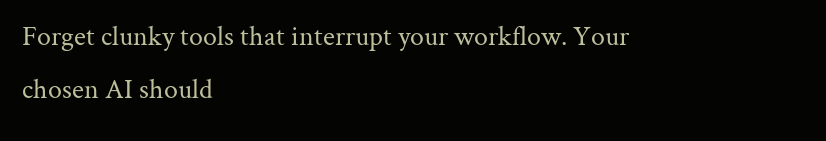Forget clunky tools that interrupt your workflow. Your chosen AI should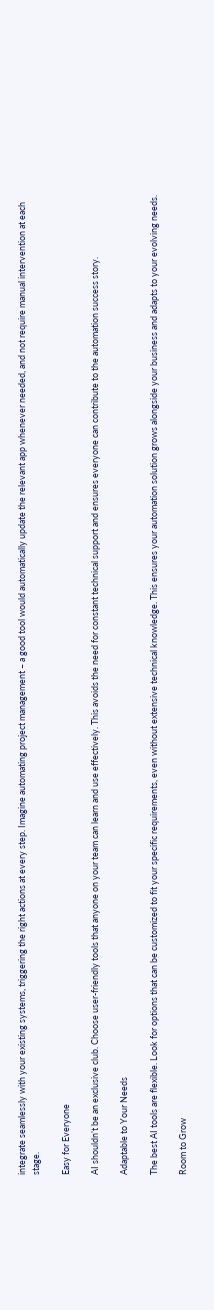integrate seamlessly with your existing systems, triggering the right actions at every step. Imagine automating project management – a good tool would automatically update the relevant app whenever needed, and not require manual intervention at each stage.

Easy for Everyone

AI shouldn’t be an exclusive club. Choose user-friendly tools that anyone on your team can learn and use effectively. This avoids the need for constant technical support and ensures everyone can contribute to the automation success story.

Adaptable to Your Needs

The best AI tools are flexible. Look for options that can be customized to fit your specific requirements, even without extensive technical knowledge. This ensures your automation solution grows alongside your business and adapts to your evolving needs.

Room to Grow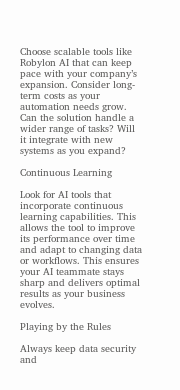Choose scalable tools like Robylon AI that can keep pace with your company’s expansion. Consider long-term costs as your automation needs grow. Can the solution handle a wider range of tasks? Will it integrate with new systems as you expand?

Continuous Learning

Look for AI tools that incorporate continuous learning capabilities. This allows the tool to improve its performance over time and adapt to changing data or workflows. This ensures your AI teammate stays sharp and delivers optimal results as your business evolves.

Playing by the Rules

Always keep data security and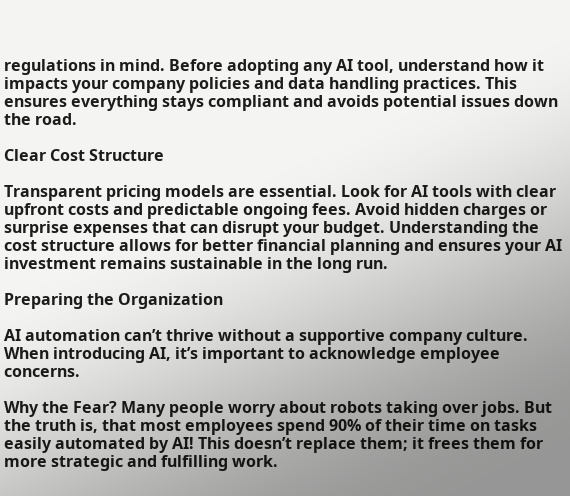regulations in mind. Before adopting any AI tool, understand how it impacts your company policies and data handling practices. This ensures everything stays compliant and avoids potential issues down the road.

Clear Cost Structure

Transparent pricing models are essential. Look for AI tools with clear upfront costs and predictable ongoing fees. Avoid hidden charges or surprise expenses that can disrupt your budget. Understanding the cost structure allows for better financial planning and ensures your AI investment remains sustainable in the long run.

Preparing the Organization

AI automation can’t thrive without a supportive company culture. When introducing AI, it’s important to acknowledge employee concerns.

Why the Fear? Many people worry about robots taking over jobs. But the truth is, that most employees spend 90% of their time on tasks easily automated by AI! This doesn’t replace them; it frees them for more strategic and fulfilling work.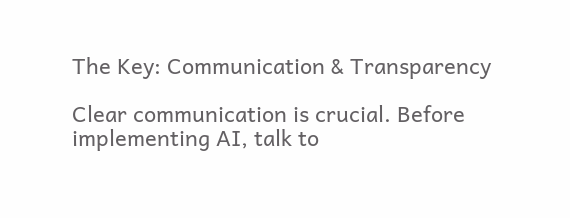The Key: Communication & Transparency

Clear communication is crucial. Before implementing AI, talk to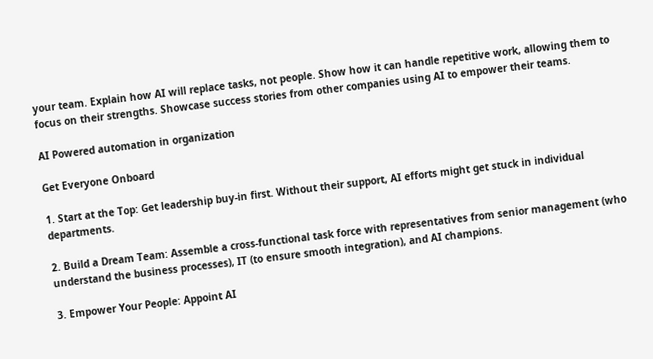your team. Explain how AI will replace tasks, not people. Show how it can handle repetitive work, allowing them to focus on their strengths. Showcase success stories from other companies using AI to empower their teams.

AI Powered automation in organization

Get Everyone Onboard

1. Start at the Top: Get leadership buy-in first. Without their support, AI efforts might get stuck in individual departments.

2. Build a Dream Team: Assemble a cross-functional task force with representatives from senior management (who understand the business processes), IT (to ensure smooth integration), and AI champions.

3. Empower Your People: Appoint AI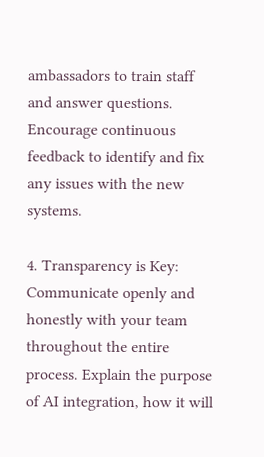ambassadors to train staff and answer questions. Encourage continuous feedback to identify and fix any issues with the new systems.

4. Transparency is Key: Communicate openly and honestly with your team throughout the entire process. Explain the purpose of AI integration, how it will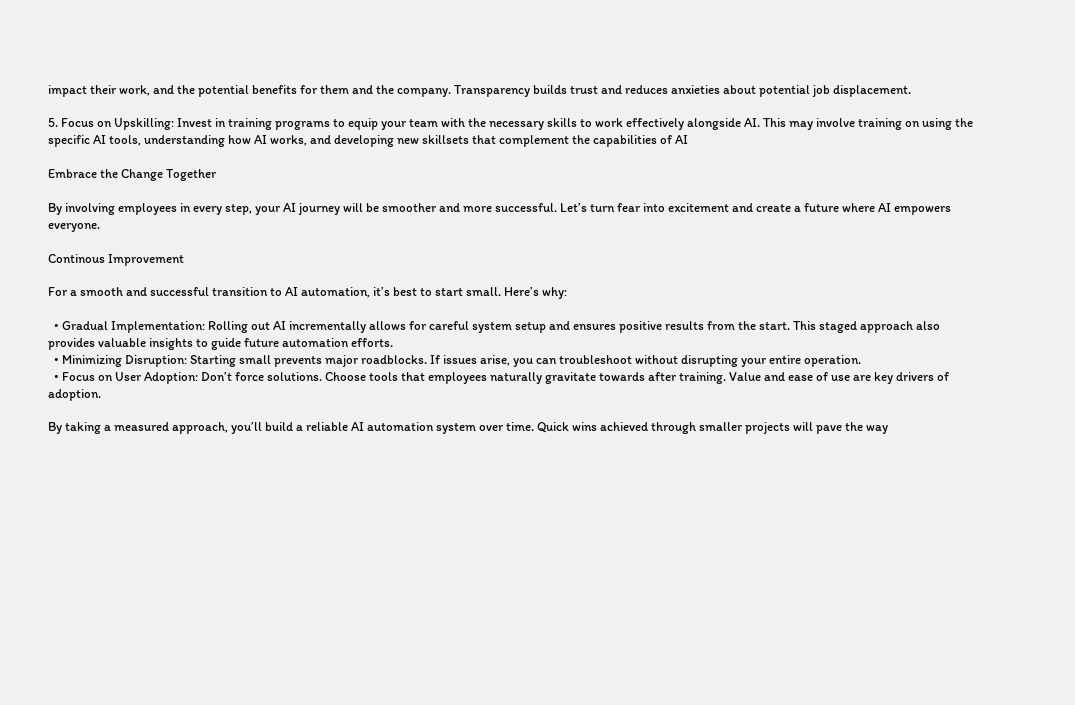impact their work, and the potential benefits for them and the company. Transparency builds trust and reduces anxieties about potential job displacement.

5. Focus on Upskilling: Invest in training programs to equip your team with the necessary skills to work effectively alongside AI. This may involve training on using the specific AI tools, understanding how AI works, and developing new skillsets that complement the capabilities of AI

Embrace the Change Together

By involving employees in every step, your AI journey will be smoother and more successful. Let’s turn fear into excitement and create a future where AI empowers everyone.

Continous Improvement

For a smooth and successful transition to AI automation, it’s best to start small. Here’s why:

  • Gradual Implementation: Rolling out AI incrementally allows for careful system setup and ensures positive results from the start. This staged approach also provides valuable insights to guide future automation efforts.
  • Minimizing Disruption: Starting small prevents major roadblocks. If issues arise, you can troubleshoot without disrupting your entire operation.
  • Focus on User Adoption: Don’t force solutions. Choose tools that employees naturally gravitate towards after training. Value and ease of use are key drivers of adoption.

By taking a measured approach, you’ll build a reliable AI automation system over time. Quick wins achieved through smaller projects will pave the way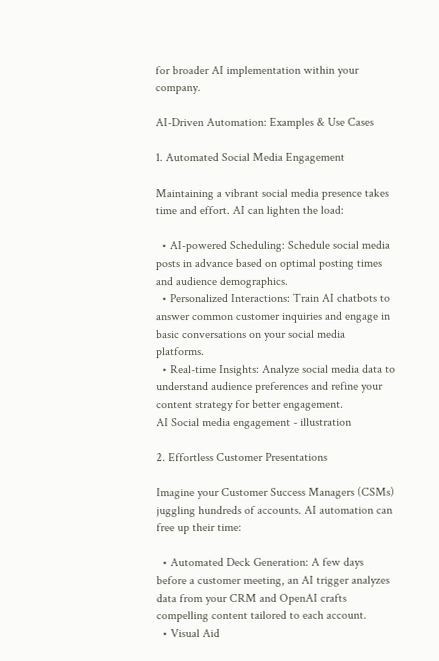for broader AI implementation within your company.

AI-Driven Automation: Examples & Use Cases

1. Automated Social Media Engagement

Maintaining a vibrant social media presence takes time and effort. AI can lighten the load:

  • AI-powered Scheduling: Schedule social media posts in advance based on optimal posting times and audience demographics.
  • Personalized Interactions: Train AI chatbots to answer common customer inquiries and engage in basic conversations on your social media platforms.
  • Real-time Insights: Analyze social media data to understand audience preferences and refine your content strategy for better engagement.
AI Social media engagement - illustration

2. Effortless Customer Presentations

Imagine your Customer Success Managers (CSMs) juggling hundreds of accounts. AI automation can free up their time:

  • Automated Deck Generation: A few days before a customer meeting, an AI trigger analyzes data from your CRM and OpenAI crafts compelling content tailored to each account.
  • Visual Aid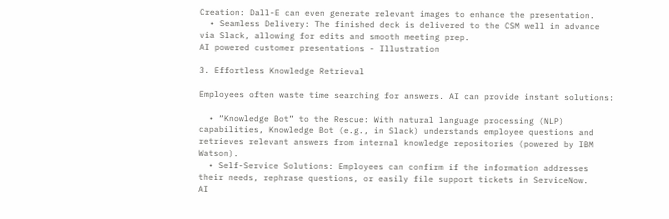Creation: Dall-E can even generate relevant images to enhance the presentation.
  • Seamless Delivery: The finished deck is delivered to the CSM well in advance via Slack, allowing for edits and smooth meeting prep.
AI powered customer presentations - Illustration

3. Effortless Knowledge Retrieval

Employees often waste time searching for answers. AI can provide instant solutions:

  • “Knowledge Bot” to the Rescue: With natural language processing (NLP) capabilities, Knowledge Bot (e.g., in Slack) understands employee questions and retrieves relevant answers from internal knowledge repositories (powered by IBM Watson).
  • Self-Service Solutions: Employees can confirm if the information addresses their needs, rephrase questions, or easily file support tickets in ServiceNow.
AI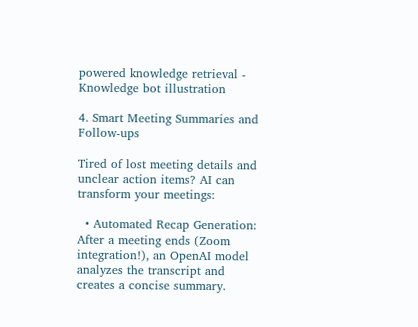powered knowledge retrieval - Knowledge bot illustration

4. Smart Meeting Summaries and Follow-ups

Tired of lost meeting details and unclear action items? AI can transform your meetings:

  • Automated Recap Generation: After a meeting ends (Zoom integration!), an OpenAI model analyzes the transcript and creates a concise summary.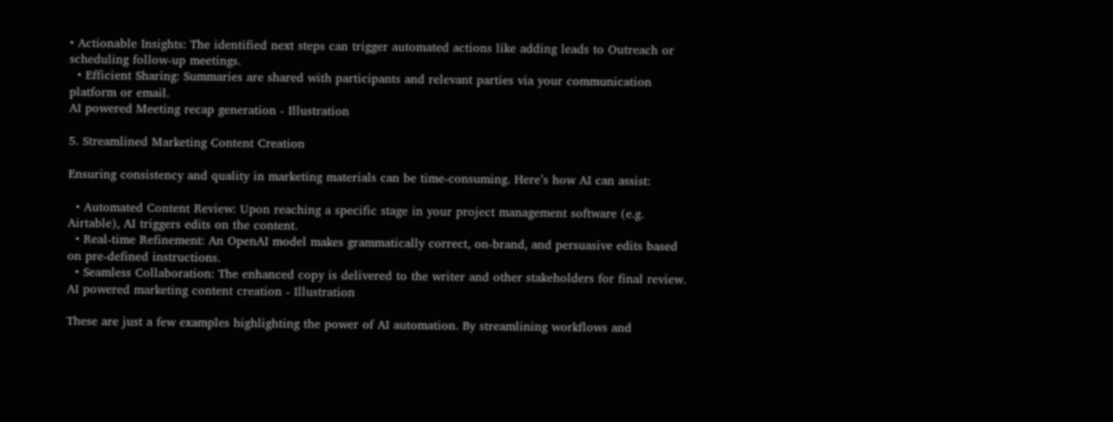• Actionable Insights: The identified next steps can trigger automated actions like adding leads to Outreach or scheduling follow-up meetings.
  • Efficient Sharing: Summaries are shared with participants and relevant parties via your communication platform or email.
AI powered Meeting recap generation - Illustration

5. Streamlined Marketing Content Creation

Ensuring consistency and quality in marketing materials can be time-consuming. Here’s how AI can assist:

  • Automated Content Review: Upon reaching a specific stage in your project management software (e.g. Airtable), AI triggers edits on the content.
  • Real-time Refinement: An OpenAI model makes grammatically correct, on-brand, and persuasive edits based on pre-defined instructions.
  • Seamless Collaboration: The enhanced copy is delivered to the writer and other stakeholders for final review.
AI powered marketing content creation - Illustration

These are just a few examples highlighting the power of AI automation. By streamlining workflows and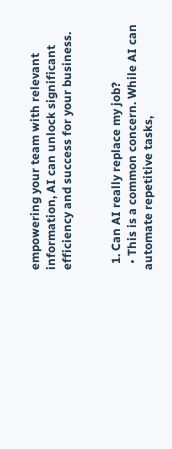empowering your team with relevant information, AI can unlock significant efficiency and success for your business.


  1. Can AI really replace my job?
  • This is a common concern. While AI can automate repetitive tasks,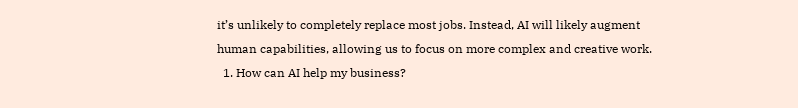it’s unlikely to completely replace most jobs. Instead, AI will likely augment human capabilities, allowing us to focus on more complex and creative work.
  1. How can AI help my business?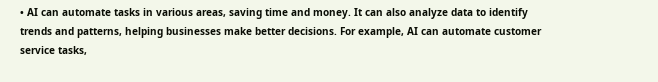• AI can automate tasks in various areas, saving time and money. It can also analyze data to identify trends and patterns, helping businesses make better decisions. For example, AI can automate customer service tasks,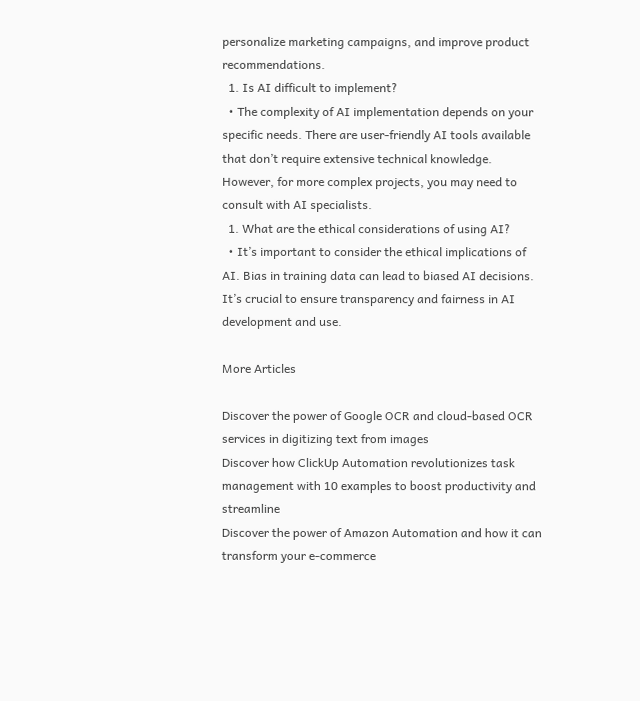personalize marketing campaigns, and improve product recommendations.
  1. Is AI difficult to implement?
  • The complexity of AI implementation depends on your specific needs. There are user-friendly AI tools available that don’t require extensive technical knowledge. However, for more complex projects, you may need to consult with AI specialists.
  1. What are the ethical considerations of using AI?
  • It’s important to consider the ethical implications of AI. Bias in training data can lead to biased AI decisions. It’s crucial to ensure transparency and fairness in AI development and use.

More Articles

Discover the power of Google OCR and cloud-based OCR services in digitizing text from images
Discover how ClickUp Automation revolutionizes task management with 10 examples to boost productivity and streamline
Discover the power of Amazon Automation and how it can transform your e-commerce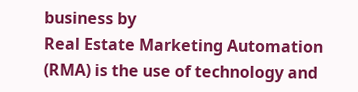business by
Real Estate Marketing Automation (RMA) is the use of technology and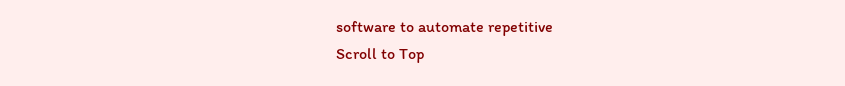software to automate repetitive
Scroll to Top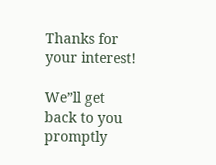Thanks for your interest!

We”ll get back to you promptly